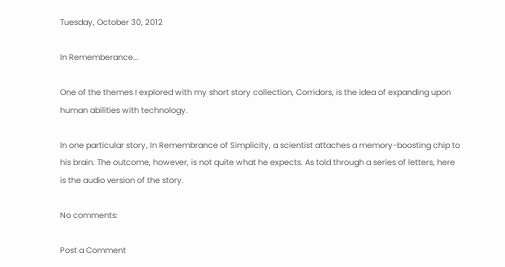Tuesday, October 30, 2012

In Rememberance...

One of the themes I explored with my short story collection, Corridors, is the idea of expanding upon human abilities with technology.

In one particular story, In Remembrance of Simplicity, a scientist attaches a memory-boosting chip to his brain. The outcome, however, is not quite what he expects. As told through a series of letters, here is the audio version of the story.

No comments:

Post a Comment